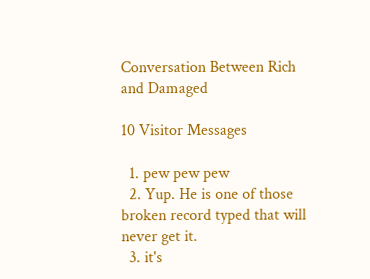Conversation Between Rich and Damaged

10 Visitor Messages

  1. pew pew pew
  2. Yup. He is one of those broken record typed that will never get it.
  3. it's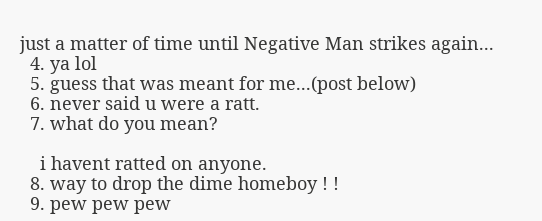just a matter of time until Negative Man strikes again...
  4. ya lol
  5. guess that was meant for me...(post below)
  6. never said u were a ratt.
  7. what do you mean?

    i havent ratted on anyone.
  8. way to drop the dime homeboy ! !
  9. pew pew pew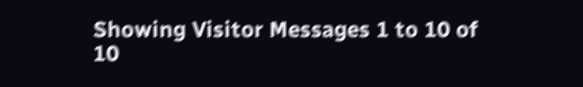Showing Visitor Messages 1 to 10 of 10